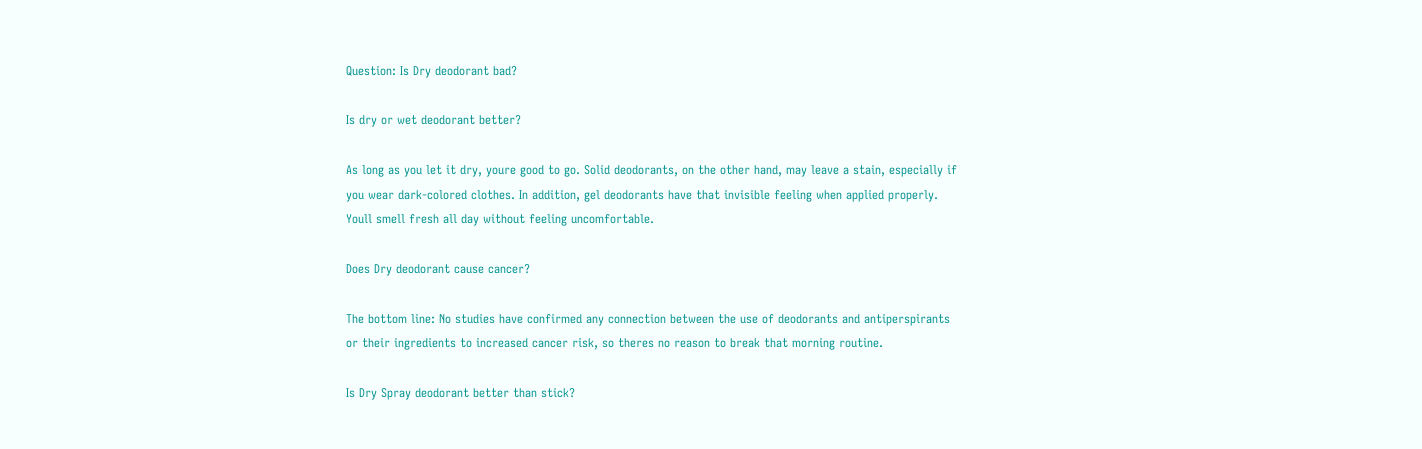Question: Is Dry deodorant bad?

Is dry or wet deodorant better?

As long as you let it dry, youre good to go. Solid deodorants, on the other hand, may leave a stain, especially if you wear dark-colored clothes. In addition, gel deodorants have that invisible feeling when applied properly. Youll smell fresh all day without feeling uncomfortable.

Does Dry deodorant cause cancer?

The bottom line: No studies have confirmed any connection between the use of deodorants and antiperspirants or their ingredients to increased cancer risk, so theres no reason to break that morning routine.

Is Dry Spray deodorant better than stick?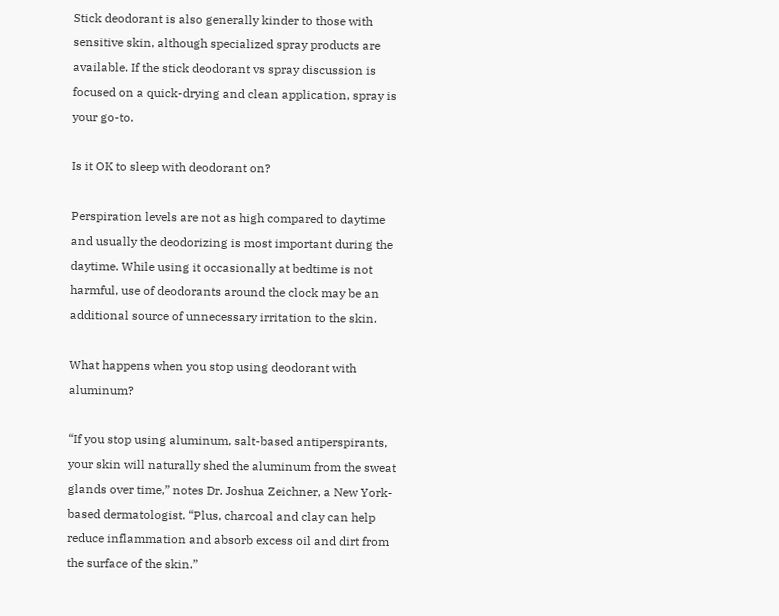Stick deodorant is also generally kinder to those with sensitive skin, although specialized spray products are available. If the stick deodorant vs spray discussion is focused on a quick-drying and clean application, spray is your go-to.

Is it OK to sleep with deodorant on?

Perspiration levels are not as high compared to daytime and usually the deodorizing is most important during the daytime. While using it occasionally at bedtime is not harmful, use of deodorants around the clock may be an additional source of unnecessary irritation to the skin.

What happens when you stop using deodorant with aluminum?

“If you stop using aluminum, salt-based antiperspirants, your skin will naturally shed the aluminum from the sweat glands over time,” notes Dr. Joshua Zeichner, a New York-based dermatologist. “Plus, charcoal and clay can help reduce inflammation and absorb excess oil and dirt from the surface of the skin.”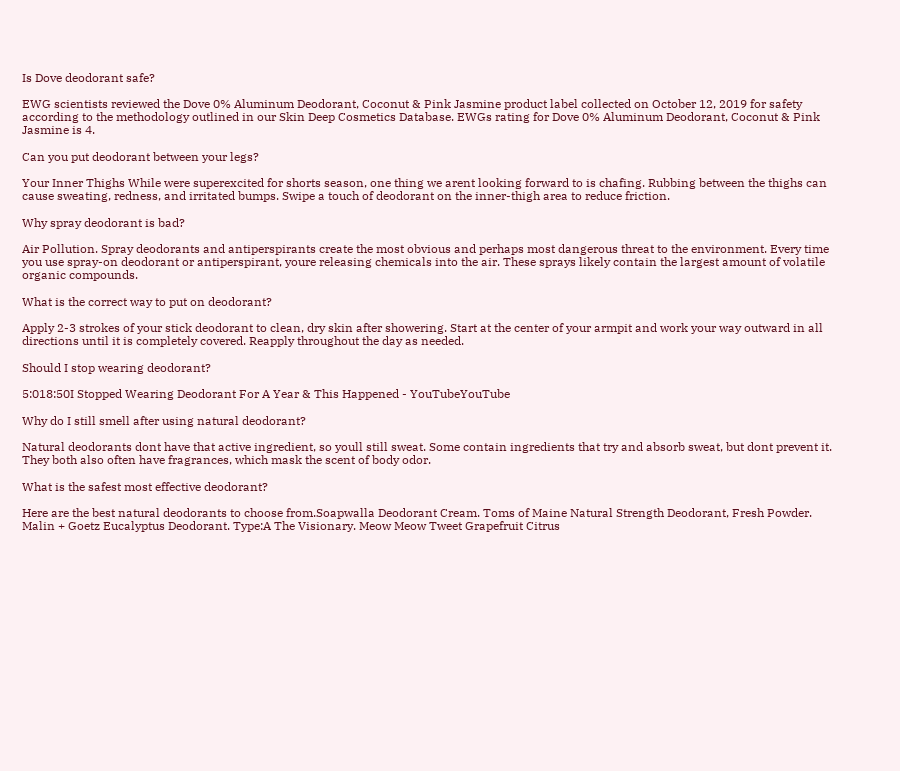Is Dove deodorant safe?

EWG scientists reviewed the Dove 0% Aluminum Deodorant, Coconut & Pink Jasmine product label collected on October 12, 2019 for safety according to the methodology outlined in our Skin Deep Cosmetics Database. EWGs rating for Dove 0% Aluminum Deodorant, Coconut & Pink Jasmine is 4.

Can you put deodorant between your legs?

Your Inner Thighs While were superexcited for shorts season, one thing we arent looking forward to is chafing. Rubbing between the thighs can cause sweating, redness, and irritated bumps. Swipe a touch of deodorant on the inner-thigh area to reduce friction.

Why spray deodorant is bad?

Air Pollution. Spray deodorants and antiperspirants create the most obvious and perhaps most dangerous threat to the environment. Every time you use spray-on deodorant or antiperspirant, youre releasing chemicals into the air. These sprays likely contain the largest amount of volatile organic compounds.

What is the correct way to put on deodorant?

Apply 2-3 strokes of your stick deodorant to clean, dry skin after showering. Start at the center of your armpit and work your way outward in all directions until it is completely covered. Reapply throughout the day as needed.

Should I stop wearing deodorant?

5:018:50I Stopped Wearing Deodorant For A Year & This Happened - YouTubeYouTube

Why do I still smell after using natural deodorant?

Natural deodorants dont have that active ingredient, so youll still sweat. Some contain ingredients that try and absorb sweat, but dont prevent it. They both also often have fragrances, which mask the scent of body odor.

What is the safest most effective deodorant?

Here are the best natural deodorants to choose from.Soapwalla Deodorant Cream. Toms of Maine Natural Strength Deodorant, Fresh Powder. Malin + Goetz Eucalyptus Deodorant. Type:A The Visionary. Meow Meow Tweet Grapefruit Citrus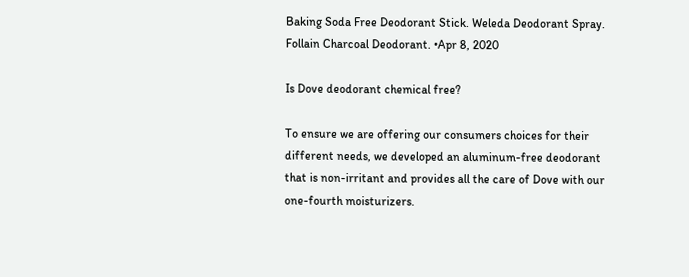Baking Soda Free Deodorant Stick. Weleda Deodorant Spray. Follain Charcoal Deodorant. •Apr 8, 2020

Is Dove deodorant chemical free?

To ensure we are offering our consumers choices for their different needs, we developed an aluminum-free deodorant that is non-irritant and provides all the care of Dove with our one-fourth moisturizers.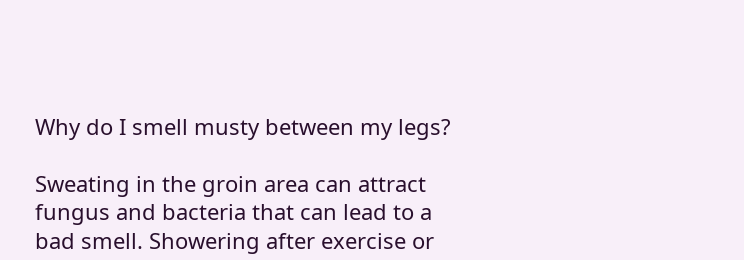Why do I smell musty between my legs?

Sweating in the groin area can attract fungus and bacteria that can lead to a bad smell. Showering after exercise or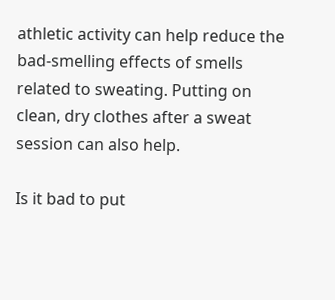athletic activity can help reduce the bad-smelling effects of smells related to sweating. Putting on clean, dry clothes after a sweat session can also help.

Is it bad to put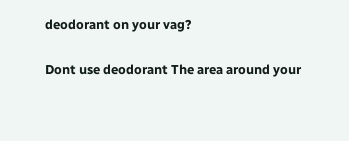deodorant on your vag?

Dont use deodorant The area around your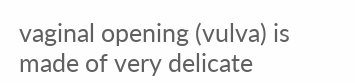vaginal opening (vulva) is made of very delicate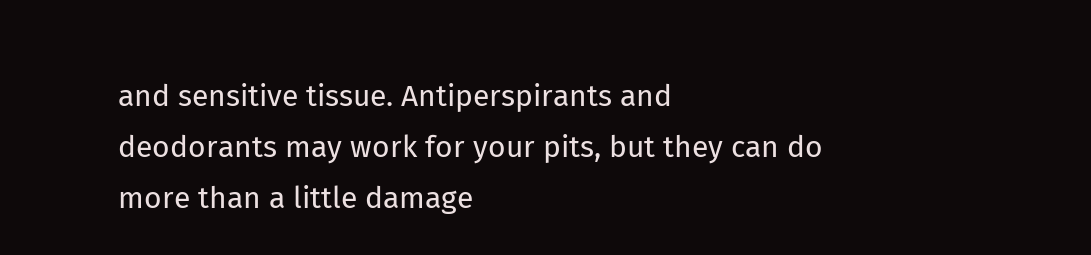and sensitive tissue. Antiperspirants and deodorants may work for your pits, but they can do more than a little damage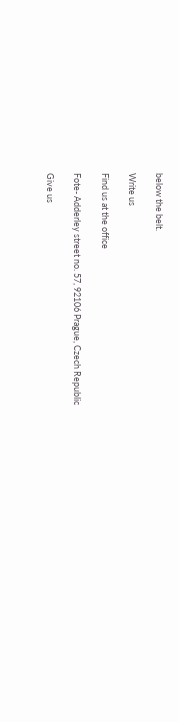below the belt.

Write us

Find us at the office

Fote- Adderley street no. 57, 92106 Prague, Czech Republic

Give us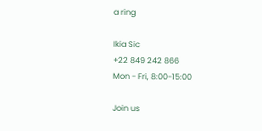a ring

Ikia Sic
+22 849 242 866
Mon - Fri, 8:00-15:00

Join us